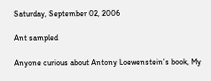Saturday, September 02, 2006

Ant sampled

Anyone curious about Antony Loewenstein’s book, My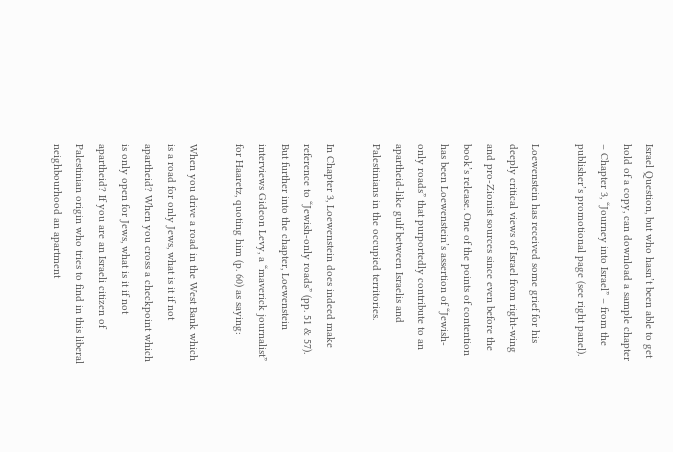Israel Question, but who hasn’t been able to get hold of a copy, can download a sample chapter – Chapter 3, “Journey into Israel” – from the publisher’s promotional page (see right panel).

Loewenstein has received some grief for his deeply critical views of Israel from right-wing and pro-Zionist sources since even before the book’s release. One of the points of contention has been Loewenstein’s assertion of “Jewish-only roads” that purportedly contribute to an apartheid-like gulf between Israelis and Palestinians in the occupied territories.

In Chapter 3, Loewenstein does indeed make reference to “Jewish-only roads” (pp. 51 & 57). But further into the chapter, Loewenstein interviews Gideon Levy, a “maverick journalist” for Haaretz, quoting him (p. 60) as saying:

When you drive a road in the West Bank which is a road for only Jews, what is it if not apartheid? When you cross a checkpoint which is only open for Jews, what is it if not apartheid? If you are an Israeli citizen of Palestinian origin who tries to find in this liberal neighbourhood an apartment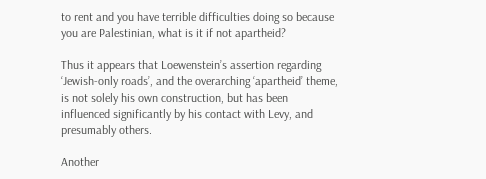to rent and you have terrible difficulties doing so because you are Palestinian, what is it if not apartheid?

Thus it appears that Loewenstein’s assertion regarding ‘Jewish-only roads’, and the overarching ‘apartheid’ theme, is not solely his own construction, but has been influenced significantly by his contact with Levy, and presumably others.

Another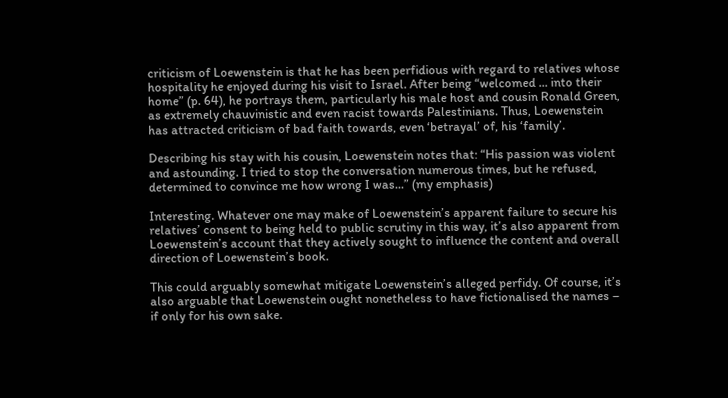criticism of Loewenstein is that he has been perfidious with regard to relatives whose hospitality he enjoyed during his visit to Israel. After being “welcomed ... into their home” (p. 64), he portrays them, particularly his male host and cousin Ronald Green, as extremely chauvinistic and even racist towards Palestinians. Thus, Loewenstein has attracted criticism of bad faith towards, even ‘betrayal’ of, his ‘family’.

Describing his stay with his cousin, Loewenstein notes that: “His passion was violent and astounding. I tried to stop the conversation numerous times, but he refused, determined to convince me how wrong I was...” (my emphasis)

Interesting. Whatever one may make of Loewenstein’s apparent failure to secure his relatives’ consent to being held to public scrutiny in this way, it’s also apparent from Loewenstein’s account that they actively sought to influence the content and overall direction of Loewenstein’s book.

This could arguably somewhat mitigate Loewenstein’s alleged perfidy. Of course, it’s also arguable that Loewenstein ought nonetheless to have fictionalised the names – if only for his own sake.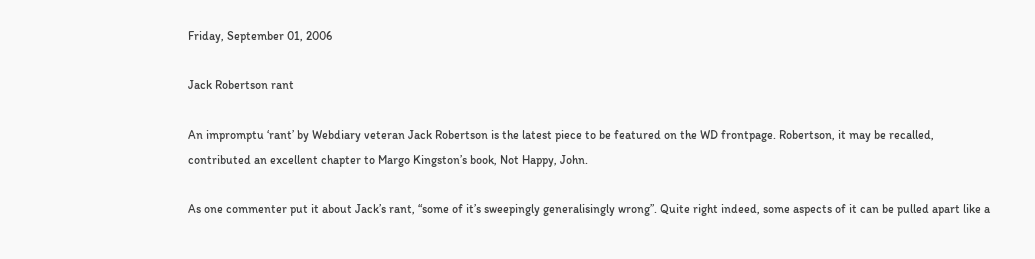Friday, September 01, 2006

Jack Robertson rant

An impromptu ‘rant’ by Webdiary veteran Jack Robertson is the latest piece to be featured on the WD frontpage. Robertson, it may be recalled, contributed an excellent chapter to Margo Kingston’s book, Not Happy, John.

As one commenter put it about Jack’s rant, “some of it’s sweepingly generalisingly wrong”. Quite right indeed, some aspects of it can be pulled apart like a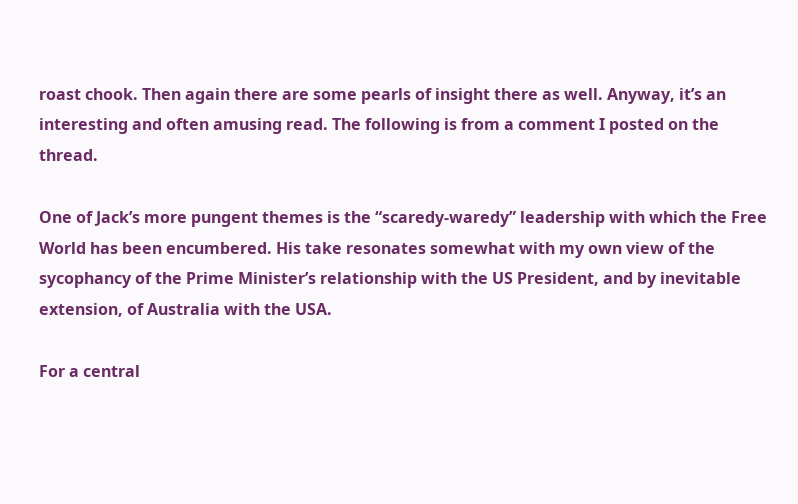roast chook. Then again there are some pearls of insight there as well. Anyway, it’s an interesting and often amusing read. The following is from a comment I posted on the thread.

One of Jack’s more pungent themes is the “scaredy-waredy” leadership with which the Free World has been encumbered. His take resonates somewhat with my own view of the sycophancy of the Prime Minister’s relationship with the US President, and by inevitable extension, of Australia with the USA.

For a central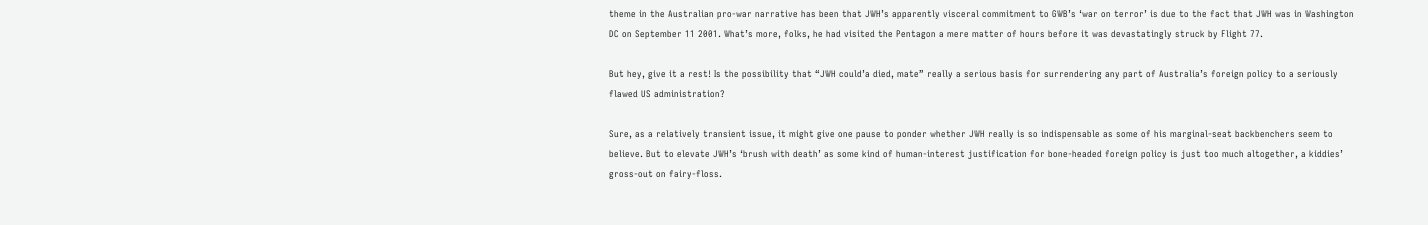theme in the Australian pro-war narrative has been that JWH’s apparently visceral commitment to GWB’s ‘war on terror’ is due to the fact that JWH was in Washington DC on September 11 2001. What’s more, folks, he had visited the Pentagon a mere matter of hours before it was devastatingly struck by Flight 77.

But hey, give it a rest! Is the possibility that “JWH could’a died, mate” really a serious basis for surrendering any part of Australia’s foreign policy to a seriously flawed US administration?

Sure, as a relatively transient issue, it might give one pause to ponder whether JWH really is so indispensable as some of his marginal-seat backbenchers seem to believe. But to elevate JWH’s ‘brush with death’ as some kind of human-interest justification for bone-headed foreign policy is just too much altogether, a kiddies’ gross-out on fairy-floss.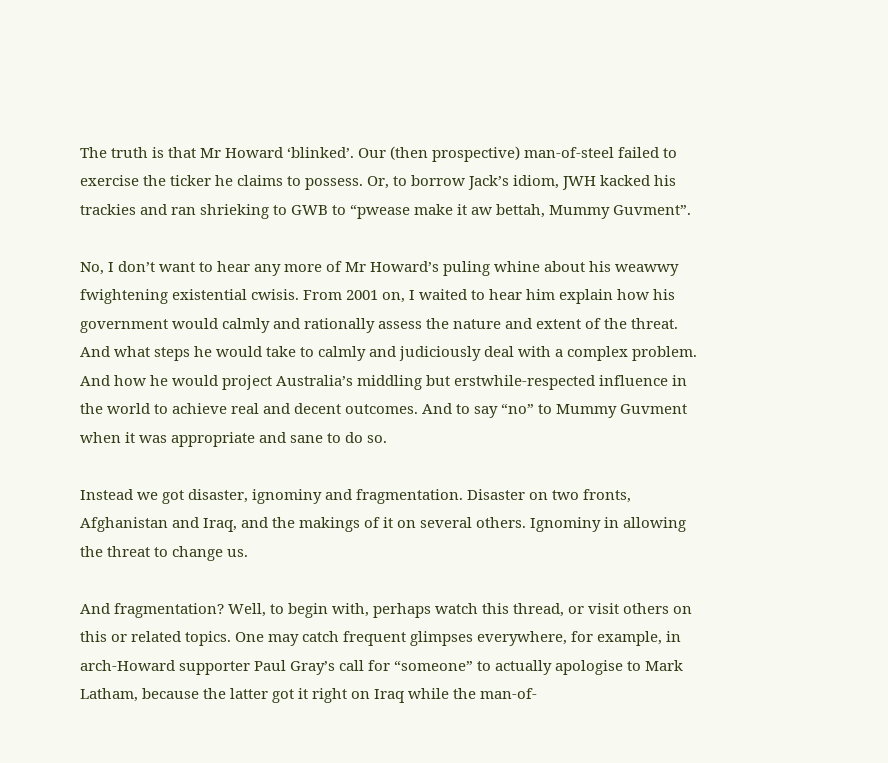The truth is that Mr Howard ‘blinked’. Our (then prospective) man-of-steel failed to exercise the ticker he claims to possess. Or, to borrow Jack’s idiom, JWH kacked his trackies and ran shrieking to GWB to “pwease make it aw bettah, Mummy Guvment”.

No, I don’t want to hear any more of Mr Howard’s puling whine about his weawwy fwightening existential cwisis. From 2001 on, I waited to hear him explain how his government would calmly and rationally assess the nature and extent of the threat. And what steps he would take to calmly and judiciously deal with a complex problem. And how he would project Australia’s middling but erstwhile-respected influence in the world to achieve real and decent outcomes. And to say “no” to Mummy Guvment when it was appropriate and sane to do so.

Instead we got disaster, ignominy and fragmentation. Disaster on two fronts, Afghanistan and Iraq, and the makings of it on several others. Ignominy in allowing the threat to change us.

And fragmentation? Well, to begin with, perhaps watch this thread, or visit others on this or related topics. One may catch frequent glimpses everywhere, for example, in arch-Howard supporter Paul Gray’s call for “someone” to actually apologise to Mark Latham, because the latter got it right on Iraq while the man-of-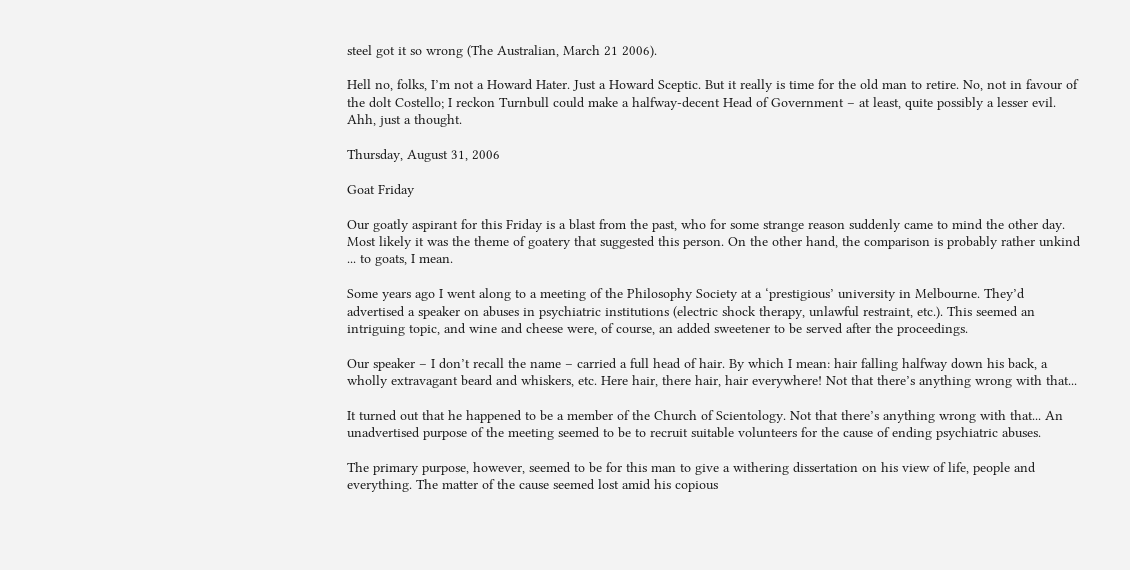steel got it so wrong (The Australian, March 21 2006).

Hell no, folks, I’m not a Howard Hater. Just a Howard Sceptic. But it really is time for the old man to retire. No, not in favour of the dolt Costello; I reckon Turnbull could make a halfway-decent Head of Government – at least, quite possibly a lesser evil. Ahh, just a thought.

Thursday, August 31, 2006

Goat Friday

Our goatly aspirant for this Friday is a blast from the past, who for some strange reason suddenly came to mind the other day. Most likely it was the theme of goatery that suggested this person. On the other hand, the comparison is probably rather unkind ... to goats, I mean.

Some years ago I went along to a meeting of the Philosophy Society at a ‘prestigious’ university in Melbourne. They’d advertised a speaker on abuses in psychiatric institutions (electric shock therapy, unlawful restraint, etc.). This seemed an intriguing topic, and wine and cheese were, of course, an added sweetener to be served after the proceedings.

Our speaker – I don’t recall the name – carried a full head of hair. By which I mean: hair falling halfway down his back, a wholly extravagant beard and whiskers, etc. Here hair, there hair, hair everywhere! Not that there’s anything wrong with that...

It turned out that he happened to be a member of the Church of Scientology. Not that there’s anything wrong with that... An unadvertised purpose of the meeting seemed to be to recruit suitable volunteers for the cause of ending psychiatric abuses.

The primary purpose, however, seemed to be for this man to give a withering dissertation on his view of life, people and everything. The matter of the cause seemed lost amid his copious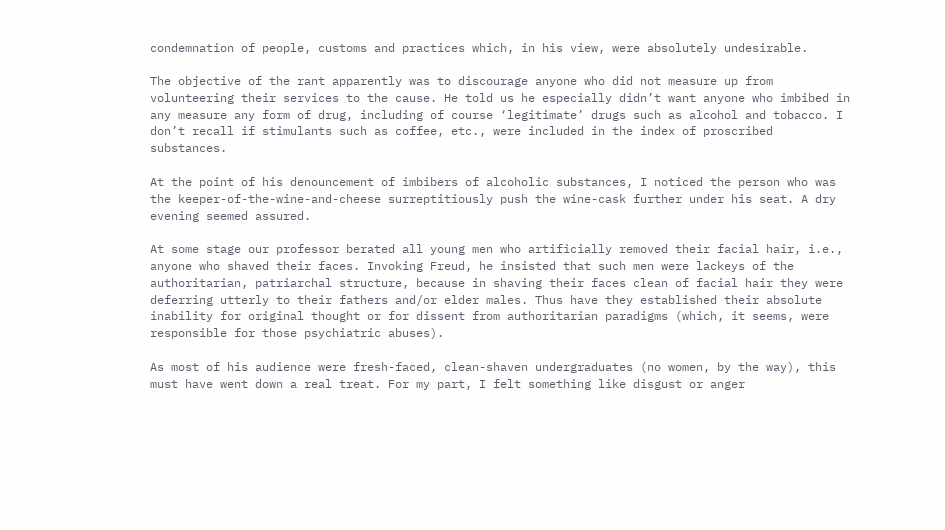condemnation of people, customs and practices which, in his view, were absolutely undesirable.

The objective of the rant apparently was to discourage anyone who did not measure up from volunteering their services to the cause. He told us he especially didn’t want anyone who imbibed in any measure any form of drug, including of course ‘legitimate’ drugs such as alcohol and tobacco. I don’t recall if stimulants such as coffee, etc., were included in the index of proscribed substances.

At the point of his denouncement of imbibers of alcoholic substances, I noticed the person who was the keeper-of-the-wine-and-cheese surreptitiously push the wine-cask further under his seat. A dry evening seemed assured.

At some stage our professor berated all young men who artificially removed their facial hair, i.e., anyone who shaved their faces. Invoking Freud, he insisted that such men were lackeys of the authoritarian, patriarchal structure, because in shaving their faces clean of facial hair they were deferring utterly to their fathers and/or elder males. Thus have they established their absolute inability for original thought or for dissent from authoritarian paradigms (which, it seems, were responsible for those psychiatric abuses).

As most of his audience were fresh-faced, clean-shaven undergraduates (no women, by the way), this must have went down a real treat. For my part, I felt something like disgust or anger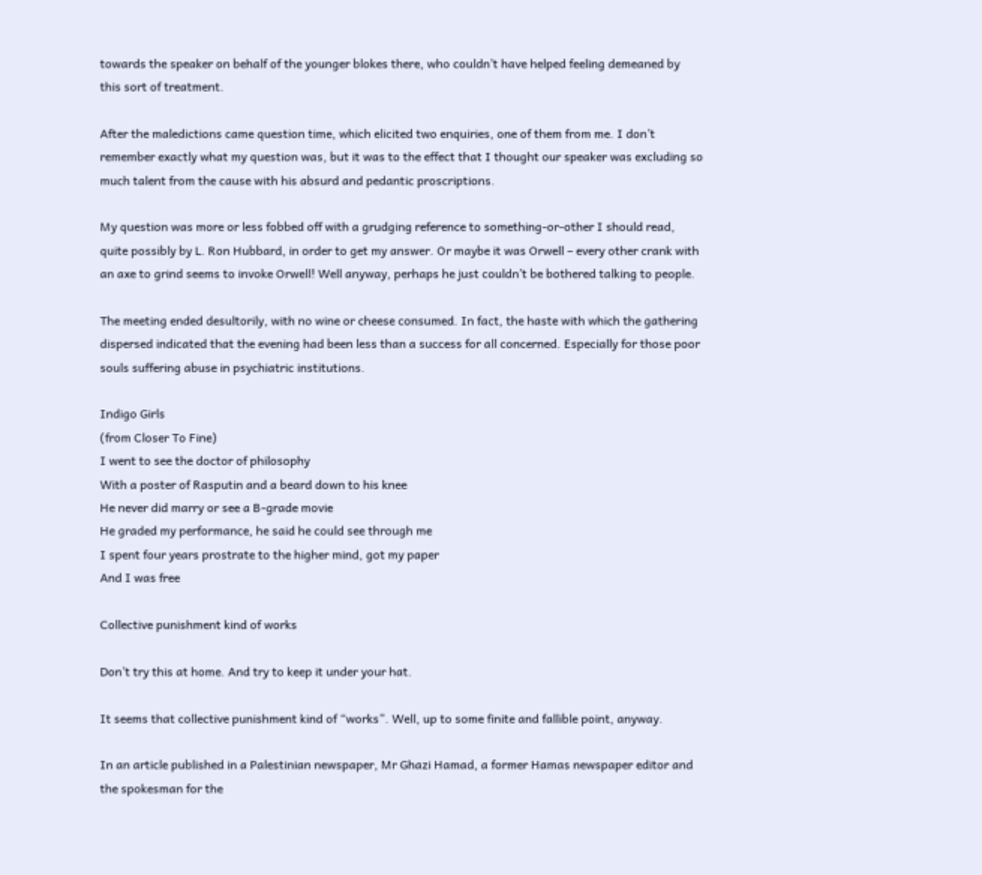towards the speaker on behalf of the younger blokes there, who couldn’t have helped feeling demeaned by this sort of treatment.

After the maledictions came question time, which elicited two enquiries, one of them from me. I don’t remember exactly what my question was, but it was to the effect that I thought our speaker was excluding so much talent from the cause with his absurd and pedantic proscriptions.

My question was more or less fobbed off with a grudging reference to something-or-other I should read, quite possibly by L. Ron Hubbard, in order to get my answer. Or maybe it was Orwell – every other crank with an axe to grind seems to invoke Orwell! Well anyway, perhaps he just couldn’t be bothered talking to people.

The meeting ended desultorily, with no wine or cheese consumed. In fact, the haste with which the gathering dispersed indicated that the evening had been less than a success for all concerned. Especially for those poor souls suffering abuse in psychiatric institutions.

Indigo Girls
(from Closer To Fine)
I went to see the doctor of philosophy
With a poster of Rasputin and a beard down to his knee
He never did marry or see a B-grade movie
He graded my performance, he said he could see through me
I spent four years prostrate to the higher mind, got my paper
And I was free

Collective punishment kind of works

Don’t try this at home. And try to keep it under your hat.

It seems that collective punishment kind of “works”. Well, up to some finite and fallible point, anyway.

In an article published in a Palestinian newspaper, Mr Ghazi Hamad, a former Hamas newspaper editor and the spokesman for the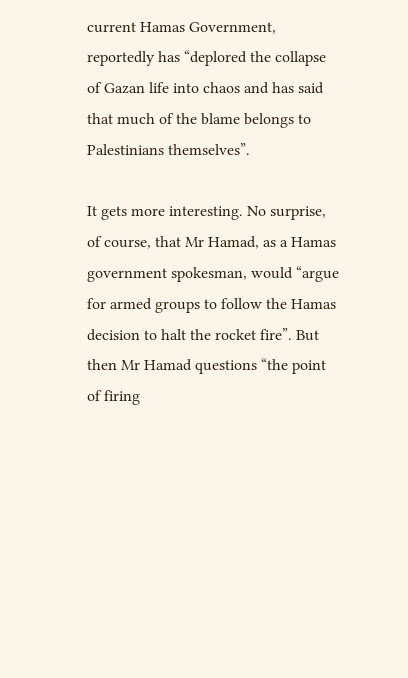current Hamas Government, reportedly has “deplored the collapse of Gazan life into chaos and has said that much of the blame belongs to Palestinians themselves”.

It gets more interesting. No surprise, of course, that Mr Hamad, as a Hamas government spokesman, would “argue for armed groups to follow the Hamas decision to halt the rocket fire”. But then Mr Hamad questions “the point of firing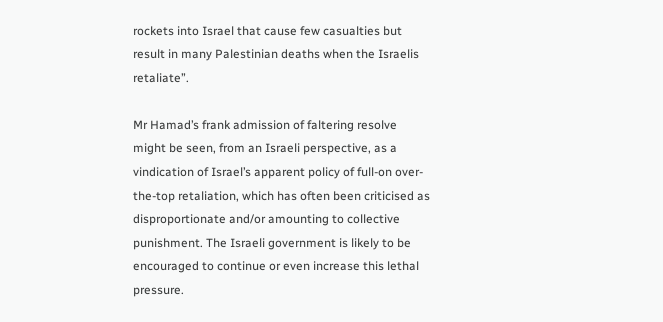rockets into Israel that cause few casualties but result in many Palestinian deaths when the Israelis retaliate”.

Mr Hamad’s frank admission of faltering resolve might be seen, from an Israeli perspective, as a vindication of Israel’s apparent policy of full-on over-the-top retaliation, which has often been criticised as disproportionate and/or amounting to collective punishment. The Israeli government is likely to be encouraged to continue or even increase this lethal pressure.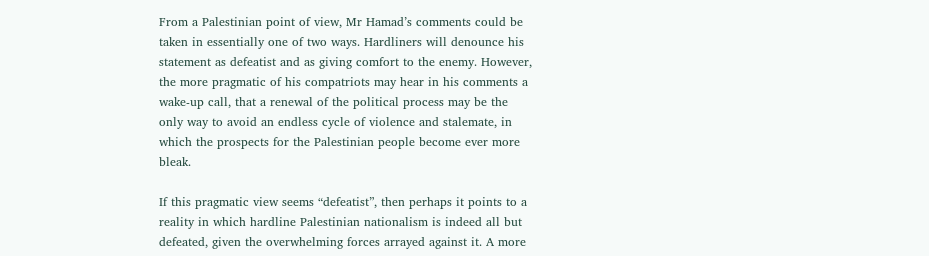From a Palestinian point of view, Mr Hamad’s comments could be taken in essentially one of two ways. Hardliners will denounce his statement as defeatist and as giving comfort to the enemy. However, the more pragmatic of his compatriots may hear in his comments a wake-up call, that a renewal of the political process may be the only way to avoid an endless cycle of violence and stalemate, in which the prospects for the Palestinian people become ever more bleak.

If this pragmatic view seems “defeatist”, then perhaps it points to a reality in which hardline Palestinian nationalism is indeed all but defeated, given the overwhelming forces arrayed against it. A more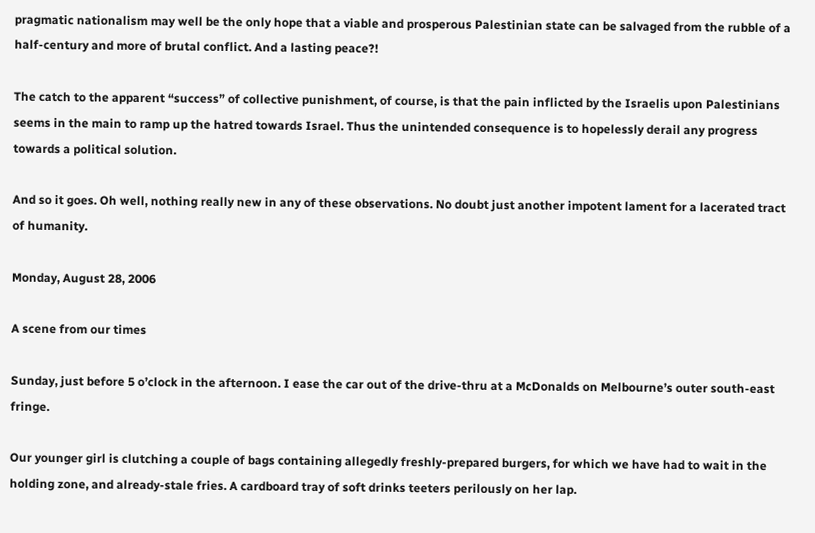pragmatic nationalism may well be the only hope that a viable and prosperous Palestinian state can be salvaged from the rubble of a half-century and more of brutal conflict. And a lasting peace?!

The catch to the apparent “success” of collective punishment, of course, is that the pain inflicted by the Israelis upon Palestinians seems in the main to ramp up the hatred towards Israel. Thus the unintended consequence is to hopelessly derail any progress towards a political solution.

And so it goes. Oh well, nothing really new in any of these observations. No doubt just another impotent lament for a lacerated tract of humanity.

Monday, August 28, 2006

A scene from our times

Sunday, just before 5 o’clock in the afternoon. I ease the car out of the drive-thru at a McDonalds on Melbourne’s outer south-east fringe.

Our younger girl is clutching a couple of bags containing allegedly freshly-prepared burgers, for which we have had to wait in the holding zone, and already-stale fries. A cardboard tray of soft drinks teeters perilously on her lap.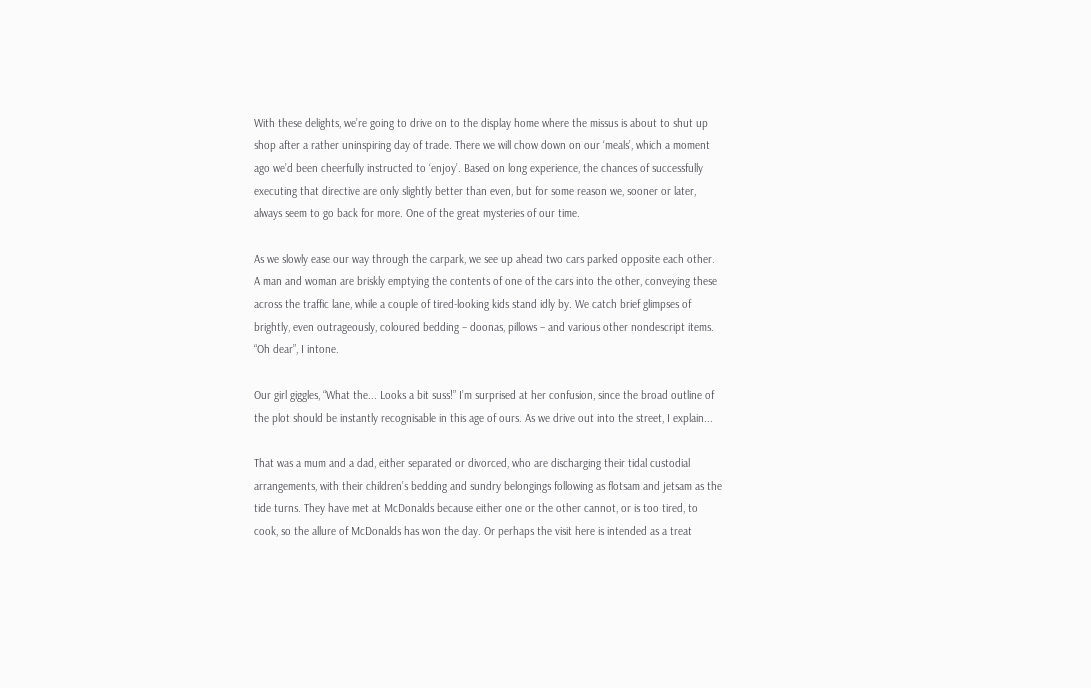With these delights, we’re going to drive on to the display home where the missus is about to shut up shop after a rather uninspiring day of trade. There we will chow down on our ‘meals’, which a moment ago we’d been cheerfully instructed to ‘enjoy’. Based on long experience, the chances of successfully executing that directive are only slightly better than even, but for some reason we, sooner or later, always seem to go back for more. One of the great mysteries of our time.

As we slowly ease our way through the carpark, we see up ahead two cars parked opposite each other. A man and woman are briskly emptying the contents of one of the cars into the other, conveying these across the traffic lane, while a couple of tired-looking kids stand idly by. We catch brief glimpses of brightly, even outrageously, coloured bedding – doonas, pillows – and various other nondescript items. “Oh dear”, I intone.

Our girl giggles, “What the... Looks a bit suss!” I’m surprised at her confusion, since the broad outline of the plot should be instantly recognisable in this age of ours. As we drive out into the street, I explain...

That was a mum and a dad, either separated or divorced, who are discharging their tidal custodial arrangements, with their children’s bedding and sundry belongings following as flotsam and jetsam as the tide turns. They have met at McDonalds because either one or the other cannot, or is too tired, to cook, so the allure of McDonalds has won the day. Or perhaps the visit here is intended as a treat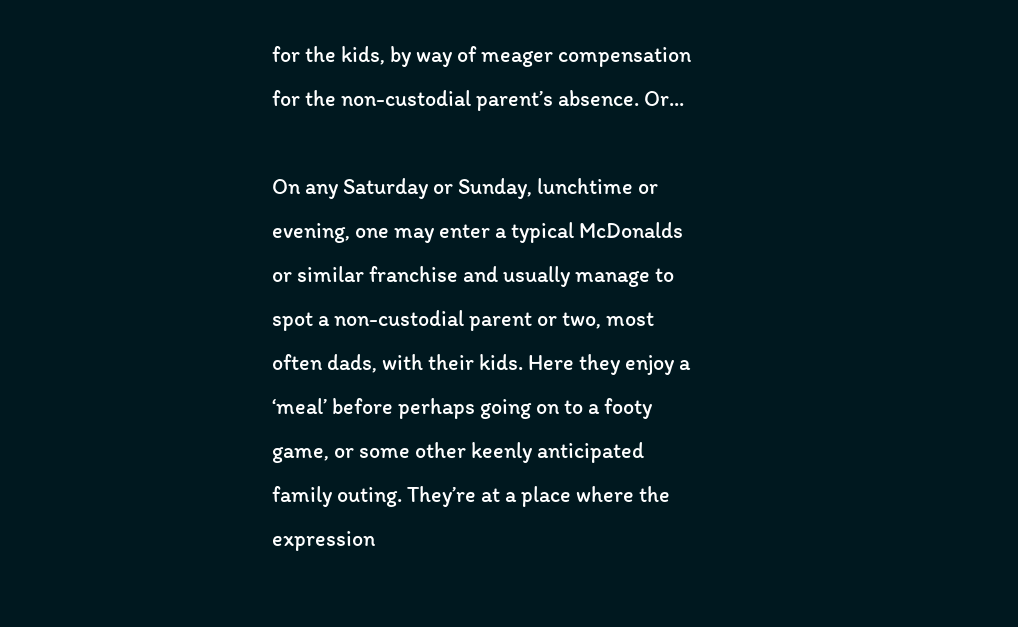for the kids, by way of meager compensation for the non-custodial parent’s absence. Or...

On any Saturday or Sunday, lunchtime or evening, one may enter a typical McDonalds or similar franchise and usually manage to spot a non-custodial parent or two, most often dads, with their kids. Here they enjoy a ‘meal’ before perhaps going on to a footy game, or some other keenly anticipated family outing. They’re at a place where the expression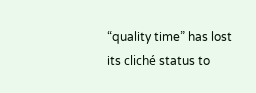“quality time” has lost its cliché status to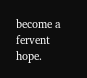become a fervent hope.